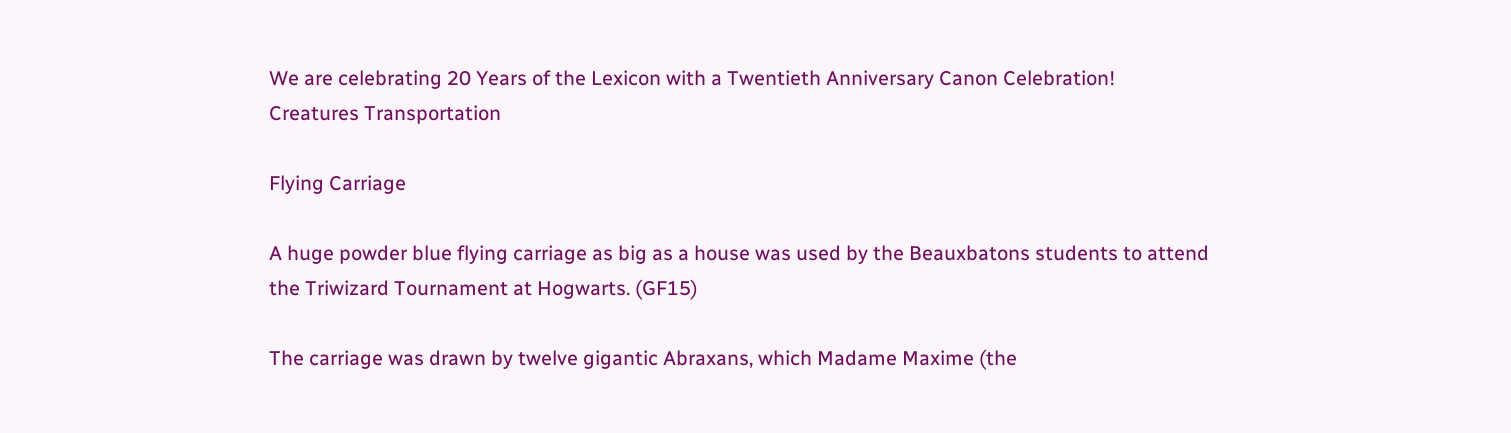We are celebrating 20 Years of the Lexicon with a Twentieth Anniversary Canon Celebration!
Creatures Transportation

Flying Carriage

A huge powder blue flying carriage as big as a house was used by the Beauxbatons students to attend the Triwizard Tournament at Hogwarts. (GF15)

The carriage was drawn by twelve gigantic Abraxans, which Madame Maxime (the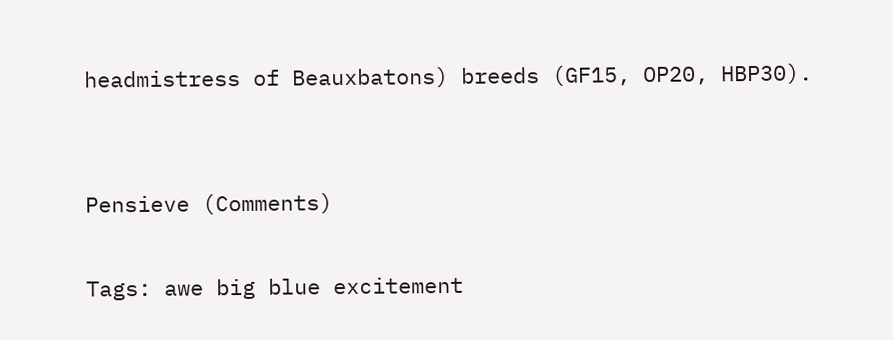headmistress of Beauxbatons) breeds (GF15, OP20, HBP30).


Pensieve (Comments)

Tags: awe big blue excitement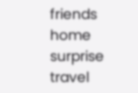friends home surprise travel